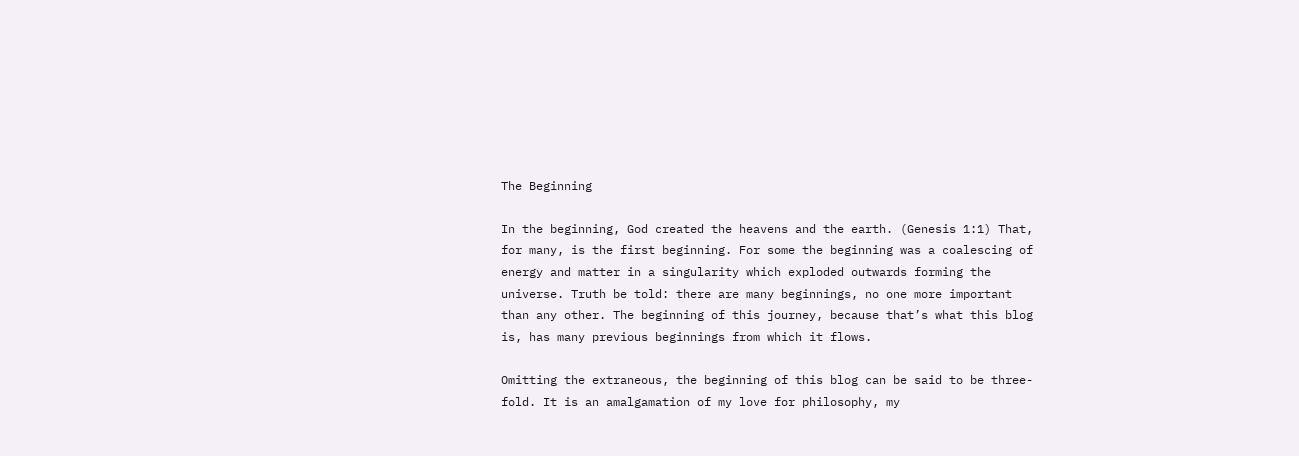The Beginning

In the beginning, God created the heavens and the earth. (Genesis 1:1) That, for many, is the first beginning. For some the beginning was a coalescing of energy and matter in a singularity which exploded outwards forming the universe. Truth be told: there are many beginnings, no one more important than any other. The beginning of this journey, because that’s what this blog is, has many previous beginnings from which it flows.

Omitting the extraneous, the beginning of this blog can be said to be three-fold. It is an amalgamation of my love for philosophy, my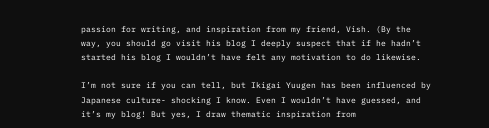passion for writing, and inspiration from my friend, Vish. (By the way, you should go visit his blog I deeply suspect that if he hadn’t started his blog I wouldn’t have felt any motivation to do likewise.

I’m not sure if you can tell, but Ikigai Yuugen has been influenced by Japanese culture- shocking I know. Even I wouldn’t have guessed, and it’s my blog! But yes, I draw thematic inspiration from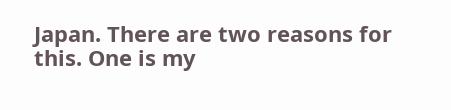Japan. There are two reasons for this. One is my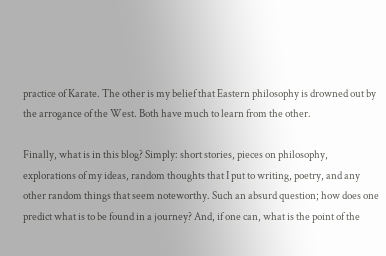practice of Karate. The other is my belief that Eastern philosophy is drowned out by the arrogance of the West. Both have much to learn from the other.

Finally, what is in this blog? Simply: short stories, pieces on philosophy, explorations of my ideas, random thoughts that I put to writing, poetry, and any other random things that seem noteworthy. Such an absurd question; how does one predict what is to be found in a journey? And, if one can, what is the point of the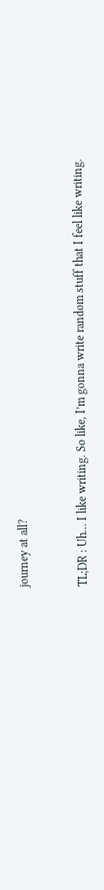journey at all?


TL;DR : Uh… I like writing. So like, I’m gonna write random stuff that I feel like writing.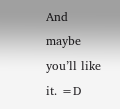And maybe you’ll like it. =D